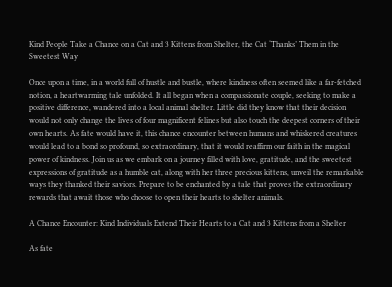Kind People Take a Chance on a Cat and 3 Kittens from Shelter, the Cat ‘Thanks’ Them in the Sweetest Way

Once upon a time, in a world full of hustle and bustle, where kindness often seemed like a far-fetched notion, a heartwarming tale unfolded. It all began when a compassionate couple, seeking to make a positive difference, wandered into a local animal shelter. Little did they know that their decision would not only change the lives of four magnificent felines but also touch the deepest corners of their own hearts. As fate would have it, this chance encounter between humans and whiskered creatures would lead to a bond so profound, so extraordinary, that it would reaffirm our faith in the magical power of kindness. Join us as we embark on a journey filled with love, gratitude, and the sweetest expressions of gratitude as a humble cat, along with her three precious kittens, unveil the remarkable ways they thanked their saviors. Prepare to be enchanted by a tale that proves the extraordinary rewards that await those who choose to open their hearts to shelter animals.

A Chance Encounter: Kind Individuals Extend Their Hearts to a Cat and 3 Kittens from a Shelter

As fate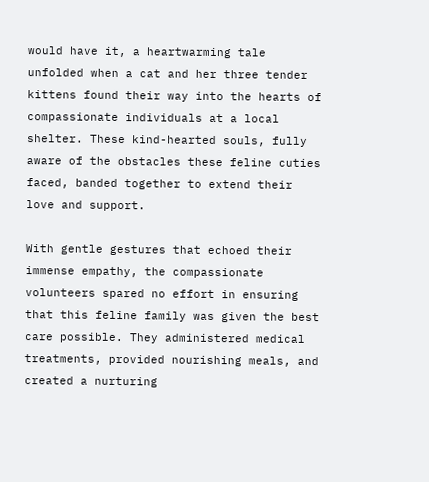would have it, a heartwarming tale unfolded when a cat and her three tender kittens found their way into the hearts of compassionate individuals at a local shelter. These kind-hearted souls, fully aware of the obstacles these feline cuties faced, banded together to extend their love and support.

With gentle gestures that echoed their immense empathy, the compassionate volunteers spared no effort in ensuring that this feline family was given the best care possible. They administered medical treatments, provided nourishing meals, and created a nurturing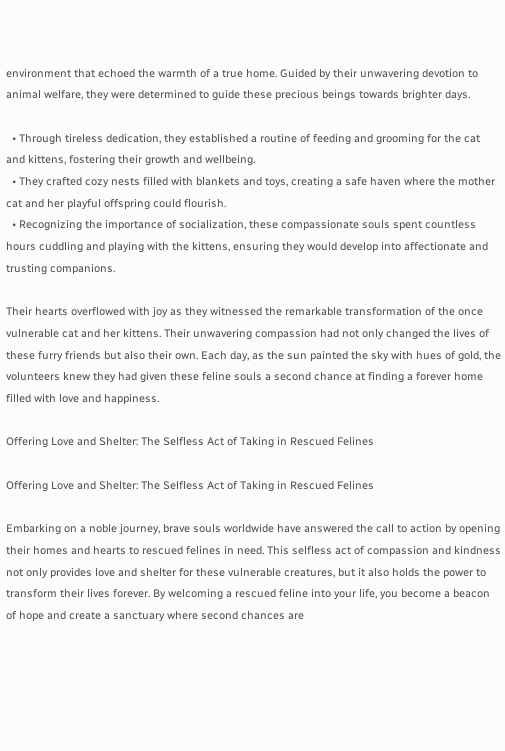environment that echoed the warmth of a true home. Guided by their unwavering devotion to animal welfare, they were determined to guide these precious beings towards brighter days.

  • Through tireless dedication, they established a routine of feeding and grooming for the cat and kittens, fostering their growth and wellbeing.
  • They crafted cozy nests filled with blankets and toys, creating a safe haven where the mother cat and her playful offspring could flourish.
  • Recognizing the importance of socialization, these compassionate souls spent countless hours cuddling and playing with the kittens, ensuring they would develop into affectionate and trusting companions.

Their hearts overflowed with joy as they witnessed the remarkable transformation of the once vulnerable cat and her kittens. Their unwavering compassion had not only changed the lives of these furry friends but also their own. Each day, as the sun painted the sky with hues of gold, the volunteers knew they had given these feline souls a second chance at finding a forever home filled with love and happiness.

Offering Love and Shelter: The Selfless Act of Taking in Rescued Felines

Offering Love and Shelter: The Selfless Act of Taking in Rescued Felines

Embarking on a noble journey, brave souls worldwide have answered the call to action by opening their homes and hearts to rescued felines in need. This selfless act of compassion and kindness not only provides love and shelter for these vulnerable creatures, but it also holds the power to transform their lives forever. By welcoming a rescued feline into your life, you become a beacon of hope and create a sanctuary where second chances are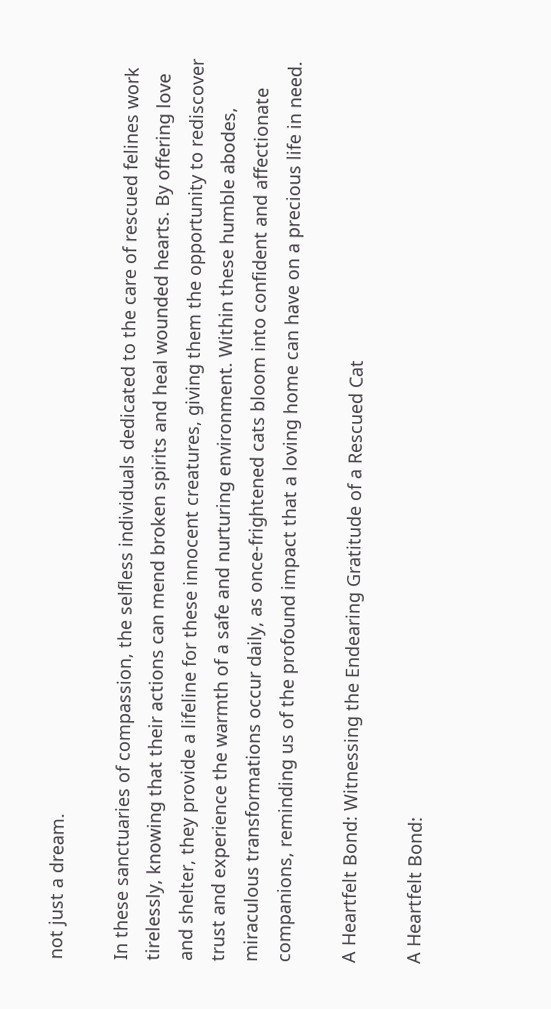not just a dream.

In these sanctuaries of compassion, the selfless individuals dedicated to the care of rescued felines work tirelessly, knowing that their actions can mend broken spirits and heal wounded hearts. By offering love and shelter, they provide a lifeline for these innocent creatures, giving them the opportunity to rediscover trust and experience the warmth of a safe and nurturing environment. Within these humble abodes, miraculous transformations occur daily, as once-frightened cats bloom into confident and affectionate companions, reminding us of the profound impact that a loving home can have on a precious life in need.

A Heartfelt Bond: Witnessing the Endearing Gratitude of a Rescued Cat

A Heartfelt Bond: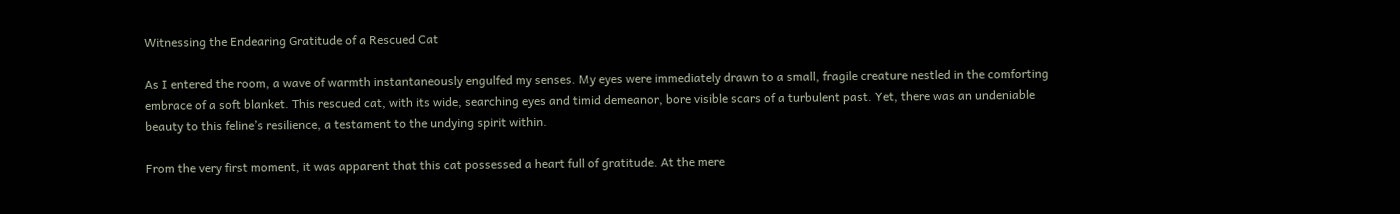Witnessing the Endearing Gratitude of a Rescued Cat

As I entered the room, a wave of warmth instantaneously engulfed my senses. My eyes were immediately drawn to a small, fragile creature nestled in the comforting embrace of a soft blanket. This rescued cat, with its wide, searching eyes and timid demeanor, bore visible scars of a turbulent past. Yet, there was an undeniable beauty to this feline’s resilience, a testament to the undying spirit within.

From the very first moment, it was apparent that this cat possessed a heart full of gratitude. At the mere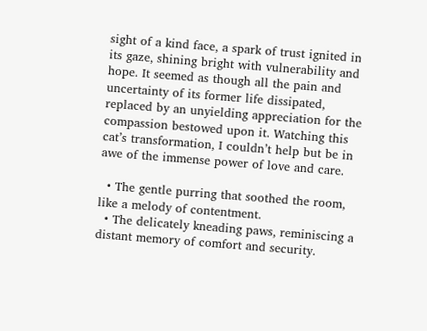sight of a kind face, a spark of trust ignited in its gaze, shining bright with vulnerability and hope. It seemed as though all the pain and uncertainty of its former life dissipated, replaced by an unyielding appreciation for the compassion bestowed upon it. Watching this cat’s transformation, I couldn’t help but be in awe of the immense power of love and care.

  • The gentle purring that soothed the room, like a melody of contentment.
  • The delicately kneading paws, reminiscing a distant memory of comfort and security.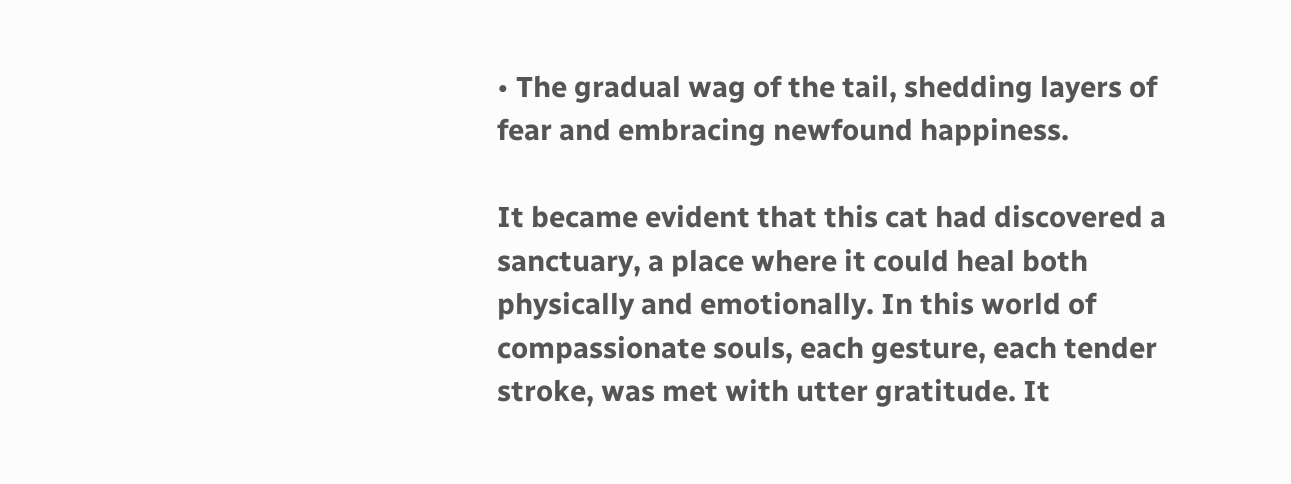• The gradual wag of the tail, shedding layers of fear and embracing newfound happiness.

It became evident that this cat had discovered a sanctuary, a place where it could heal both physically and emotionally. In this world of compassionate souls, each gesture, each tender stroke, was met with utter gratitude. It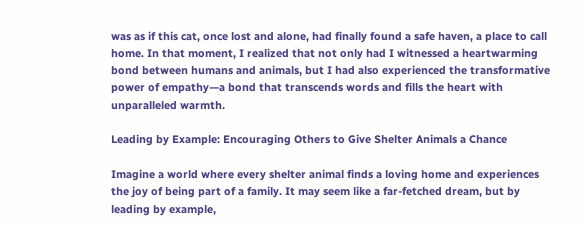was as if this cat, once lost and alone, had finally found a safe haven, a place to call home. In that moment, I realized that not only had I witnessed a heartwarming bond between humans and animals, but I had also experienced the transformative power of empathy—a bond that transcends words and fills the heart with unparalleled warmth.

Leading by Example: Encouraging Others to Give Shelter Animals a Chance

Imagine a world where every shelter animal finds a loving home and experiences the joy of being part of a family. It may seem like a far-fetched dream, but by leading by example,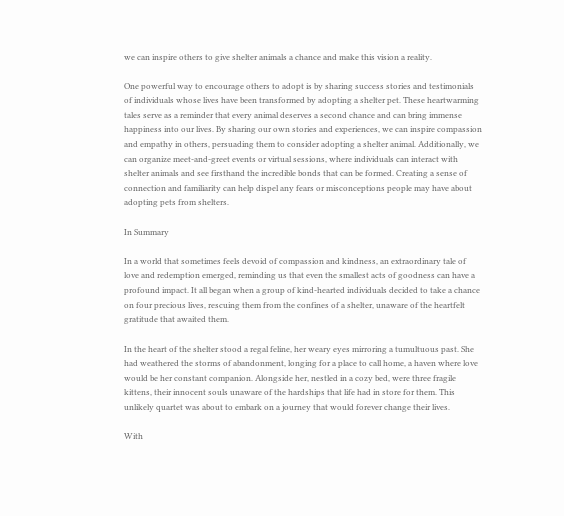we can inspire others to give shelter animals a chance and make this vision a reality.

One powerful way to encourage others to adopt is by sharing success stories and testimonials of individuals whose lives have been transformed by adopting a shelter pet. These heartwarming tales serve as a reminder that every animal deserves a second chance and can bring immense happiness into our lives. By sharing our own stories and experiences, we can inspire compassion and empathy in others, persuading them to consider adopting a shelter animal. Additionally, we can organize meet-and-greet events or virtual sessions, where individuals can interact with shelter animals and see firsthand the incredible bonds that can be formed. Creating a sense of connection and familiarity can help dispel any fears or misconceptions people may have about adopting pets from shelters.

In Summary

In a world that sometimes feels devoid of compassion and kindness, an extraordinary tale of love and redemption emerged, reminding us that even the smallest acts of goodness can have a profound impact. It all began when a group of kind-hearted individuals decided to take a chance on four precious lives, rescuing them from the confines of a shelter, unaware of the heartfelt gratitude that awaited them.

In the heart of the shelter stood a regal feline, her weary eyes mirroring a tumultuous past. She had weathered the storms of abandonment, longing for a place to call home, a haven where love would be her constant companion. Alongside her, nestled in a cozy bed, were three fragile kittens, their innocent souls unaware of the hardships that life had in store for them. This unlikely quartet was about to embark on a journey that would forever change their lives.

With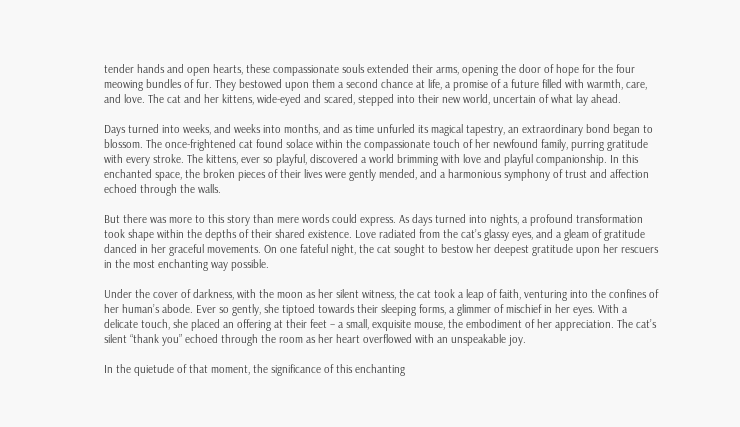tender hands and open hearts, these compassionate souls extended their arms, opening the door of hope for the four meowing bundles of fur. They bestowed upon them a second chance at life, a promise of a future filled with warmth, care, and love. The cat and her kittens, wide-eyed and scared, stepped into their new world, uncertain of what lay ahead.

Days turned into weeks, and weeks into months, and as time unfurled its magical tapestry, an extraordinary bond began to blossom. The once-frightened cat found solace within the compassionate touch of her newfound family, purring gratitude with every stroke. The kittens, ever so playful, discovered a world brimming with love and playful companionship. In this enchanted space, the broken pieces of their lives were gently mended, and a harmonious symphony of trust and affection echoed through the walls.

But there was more to this story than mere words could express. As days turned into nights, a profound transformation took shape within the depths of their shared existence. Love radiated from the cat’s glassy eyes, and a gleam of gratitude danced in her graceful movements. On one fateful night, the cat sought to bestow her deepest gratitude upon her rescuers in the most enchanting way possible.

Under the cover of darkness, with the moon as her silent witness, the cat took a leap of faith, venturing into the confines of her human’s abode. Ever so gently, she tiptoed towards their sleeping forms, a glimmer of mischief in her eyes. With a delicate touch, she placed an offering at their feet – a small, exquisite mouse, the embodiment of her appreciation. The cat’s silent “thank you” echoed through the room as her heart overflowed with an unspeakable joy.

In the quietude of that moment, the significance of this enchanting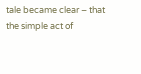tale became clear – that the simple act of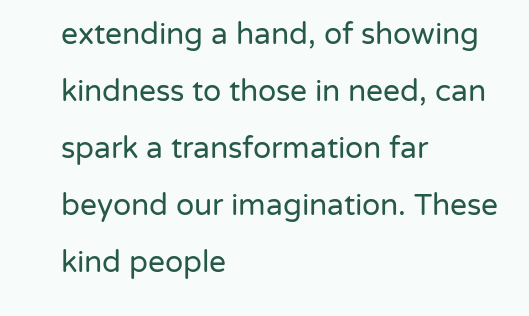extending a hand, of showing kindness to those in need, can spark a transformation far beyond our imagination. These kind people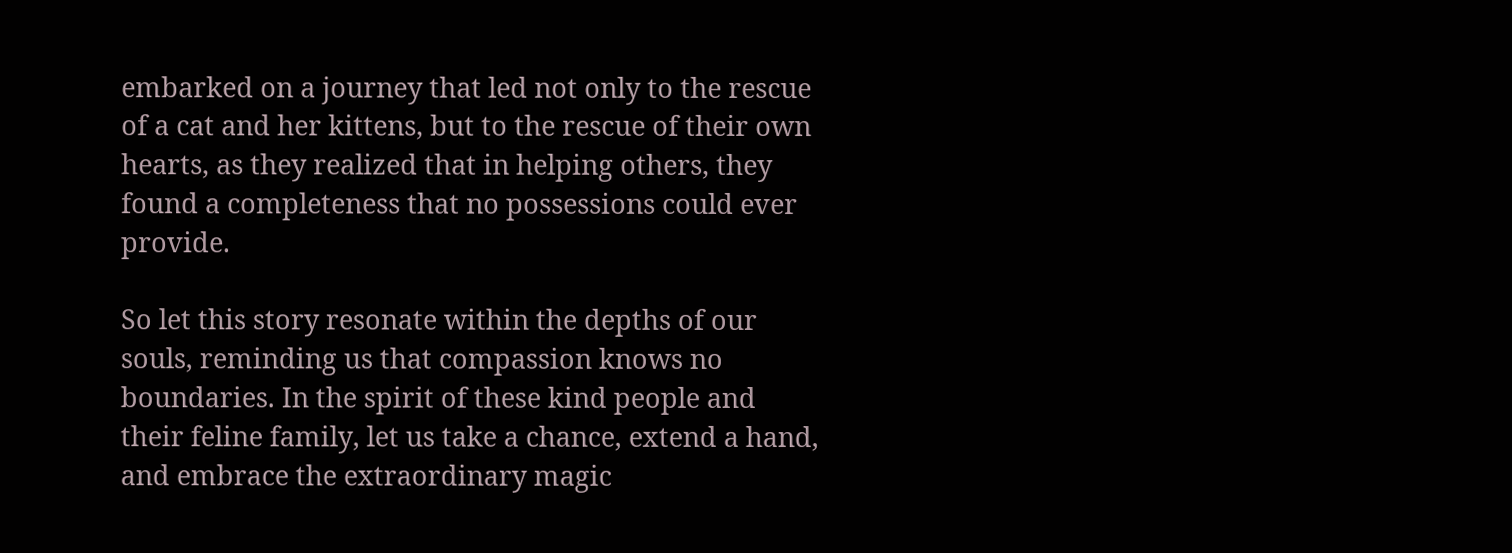embarked on a journey that led not only to the rescue of a cat and her kittens, but to the rescue of their own hearts, as they realized that in helping others, they found a completeness that no possessions could ever provide.

So let this story resonate within the depths of our souls, reminding us that compassion knows no boundaries. In the spirit of these kind people and their feline family, let us take a chance, extend a hand, and embrace the extraordinary magic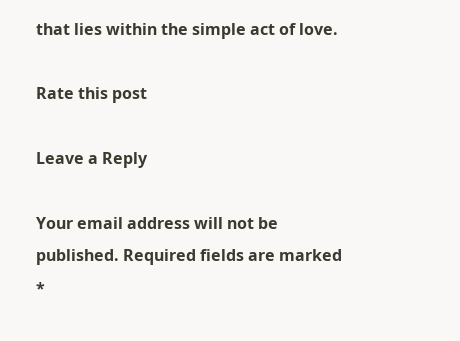that lies within the simple act of love.

Rate this post

Leave a Reply

Your email address will not be published. Required fields are marked *